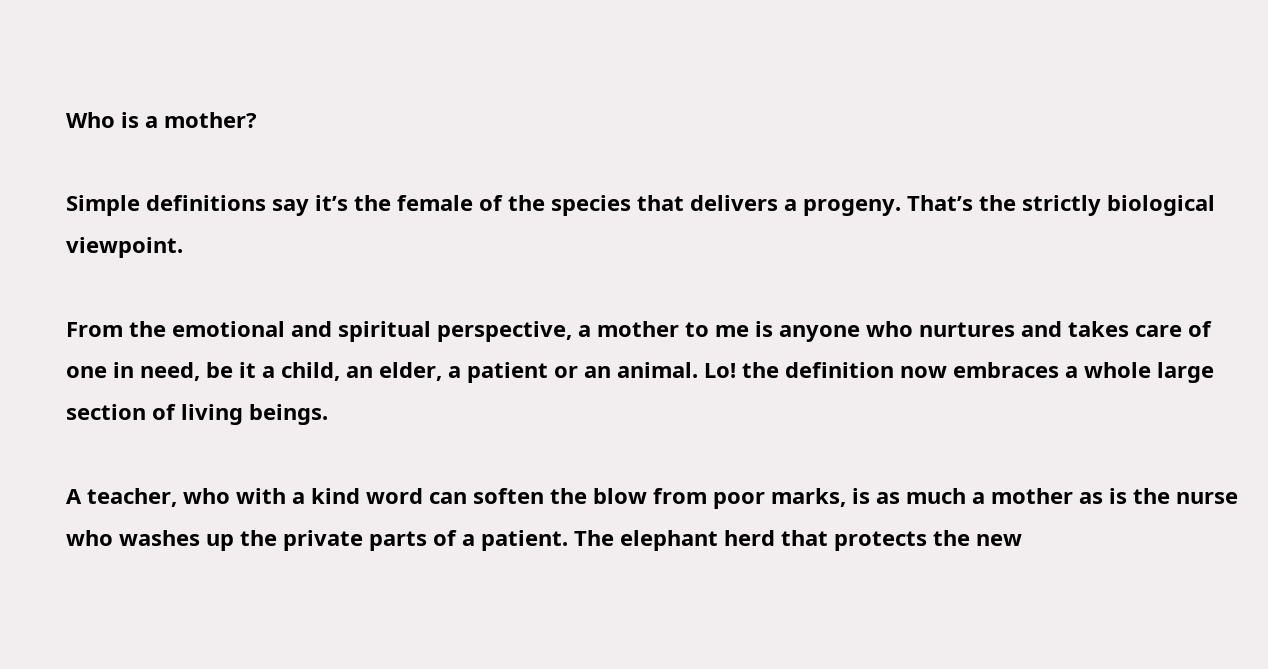Who is a mother?

Simple definitions say it’s the female of the species that delivers a progeny. That’s the strictly biological viewpoint.

From the emotional and spiritual perspective, a mother to me is anyone who nurtures and takes care of one in need, be it a child, an elder, a patient or an animal. Lo! the definition now embraces a whole large section of living beings.

A teacher, who with a kind word can soften the blow from poor marks, is as much a mother as is the nurse who washes up the private parts of a patient. The elephant herd that protects the new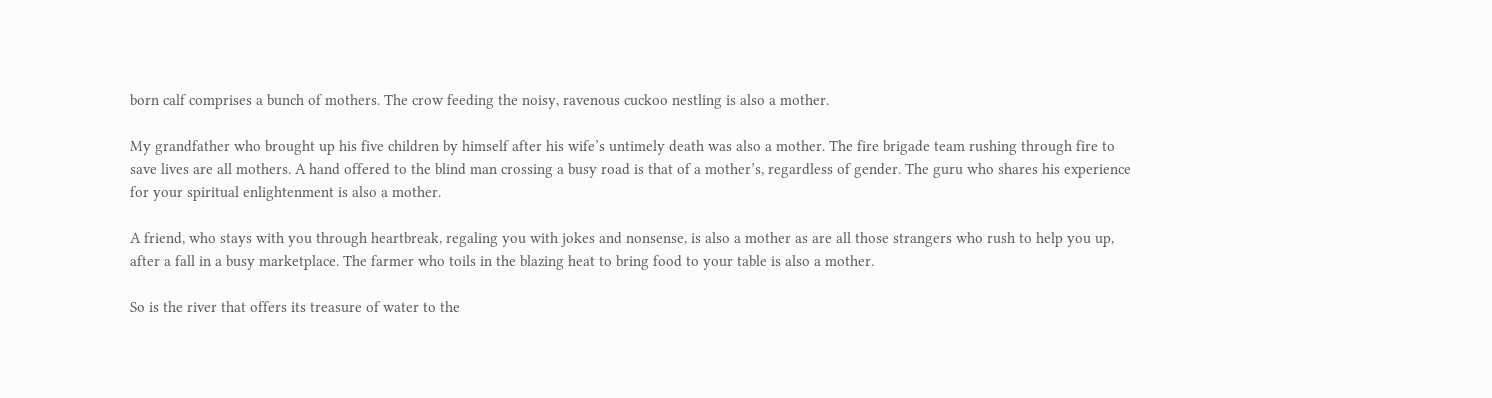born calf comprises a bunch of mothers. The crow feeding the noisy, ravenous cuckoo nestling is also a mother.

My grandfather who brought up his five children by himself after his wife’s untimely death was also a mother. The fire brigade team rushing through fire to save lives are all mothers. A hand offered to the blind man crossing a busy road is that of a mother’s, regardless of gender. The guru who shares his experience for your spiritual enlightenment is also a mother.

A friend, who stays with you through heartbreak, regaling you with jokes and nonsense, is also a mother as are all those strangers who rush to help you up, after a fall in a busy marketplace. The farmer who toils in the blazing heat to bring food to your table is also a mother.

So is the river that offers its treasure of water to the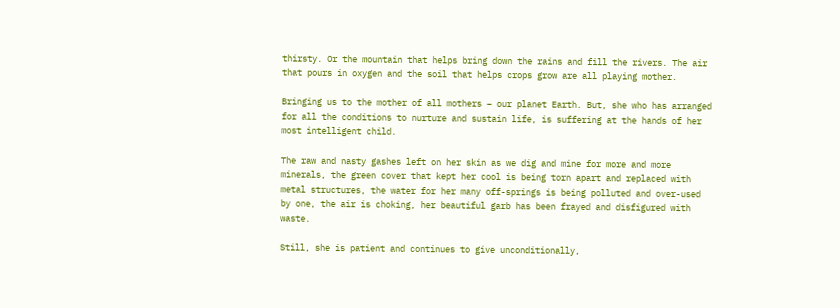thirsty. Or the mountain that helps bring down the rains and fill the rivers. The air that pours in oxygen and the soil that helps crops grow are all playing mother.

Bringing us to the mother of all mothers – our planet Earth. But, she who has arranged for all the conditions to nurture and sustain life, is suffering at the hands of her most intelligent child.

The raw and nasty gashes left on her skin as we dig and mine for more and more minerals, the green cover that kept her cool is being torn apart and replaced with metal structures, the water for her many off-springs is being polluted and over-used by one, the air is choking, her beautiful garb has been frayed and disfigured with waste.

Still, she is patient and continues to give unconditionally,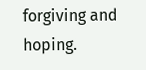forgiving and hoping.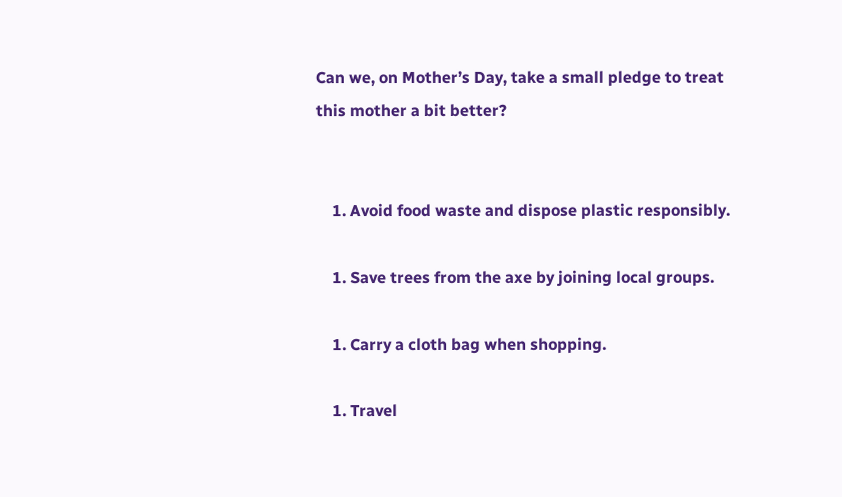Can we, on Mother’s Day, take a small pledge to treat this mother a bit better?


    1. Avoid food waste and dispose plastic responsibly.

    1. Save trees from the axe by joining local groups.

    1. Carry a cloth bag when shopping.

    1. Travel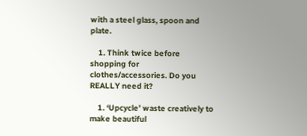with a steel glass, spoon and plate.

    1. Think twice before shopping for clothes/accessories. Do you REALLY need it?

    1. ‘Upcycle’ waste creatively to make beautiful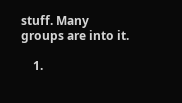stuff. Many groups are into it.

    1.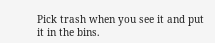Pick trash when you see it and put it in the bins.